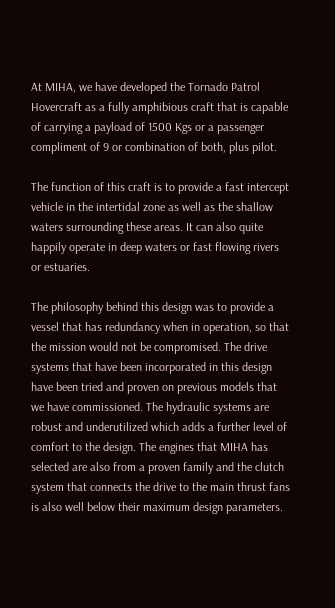At MIHA, we have developed the Tornado Patrol Hovercraft as a fully amphibious craft that is capable of carrying a payload of 1500 Kgs or a passenger compliment of 9 or combination of both, plus pilot.

The function of this craft is to provide a fast intercept vehicle in the intertidal zone as well as the shallow waters surrounding these areas. It can also quite happily operate in deep waters or fast flowing rivers or estuaries.

The philosophy behind this design was to provide a vessel that has redundancy when in operation, so that the mission would not be compromised. The drive systems that have been incorporated in this design have been tried and proven on previous models that we have commissioned. The hydraulic systems are robust and underutilized which adds a further level of comfort to the design. The engines that MIHA has selected are also from a proven family and the clutch system that connects the drive to the main thrust fans is also well below their maximum design parameters.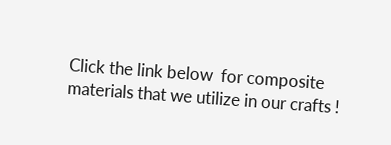Click the link below  for composite materials that we utilize in our crafts !